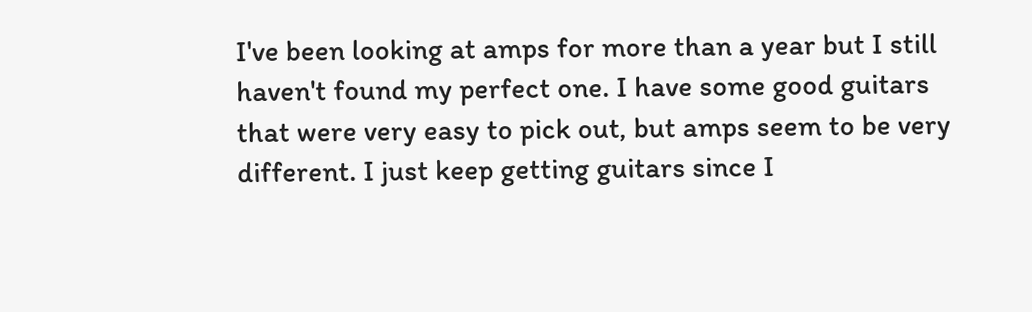I've been looking at amps for more than a year but I still haven't found my perfect one. I have some good guitars that were very easy to pick out, but amps seem to be very different. I just keep getting guitars since I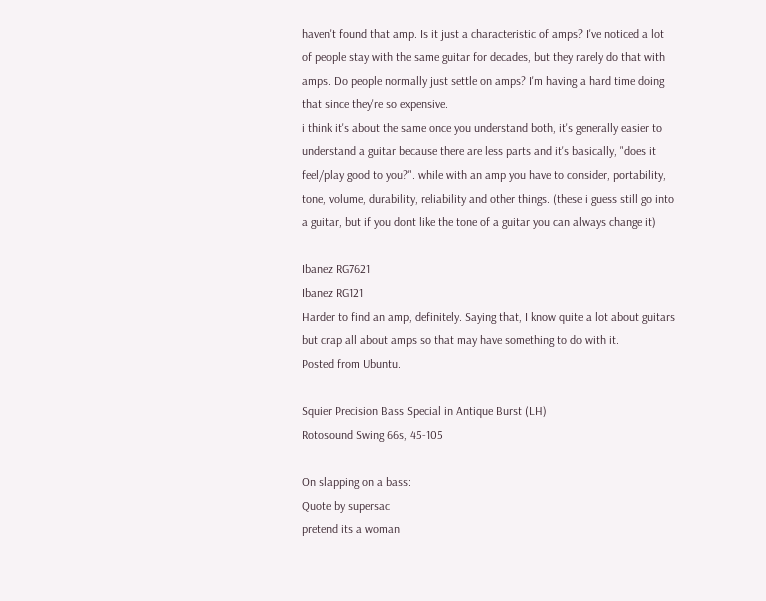haven't found that amp. Is it just a characteristic of amps? I've noticed a lot of people stay with the same guitar for decades, but they rarely do that with amps. Do people normally just settle on amps? I'm having a hard time doing that since they're so expensive.
i think it's about the same once you understand both, it's generally easier to understand a guitar because there are less parts and it's basically, "does it feel/play good to you?". while with an amp you have to consider, portability, tone, volume, durability, reliability and other things. (these i guess still go into a guitar, but if you dont like the tone of a guitar you can always change it)

Ibanez RG7621
Ibanez RG121
Harder to find an amp, definitely. Saying that, I know quite a lot about guitars but crap all about amps so that may have something to do with it.
Posted from Ubuntu.

Squier Precision Bass Special in Antique Burst (LH)
Rotosound Swing 66s, 45-105

On slapping on a bass:
Quote by supersac
pretend its a woman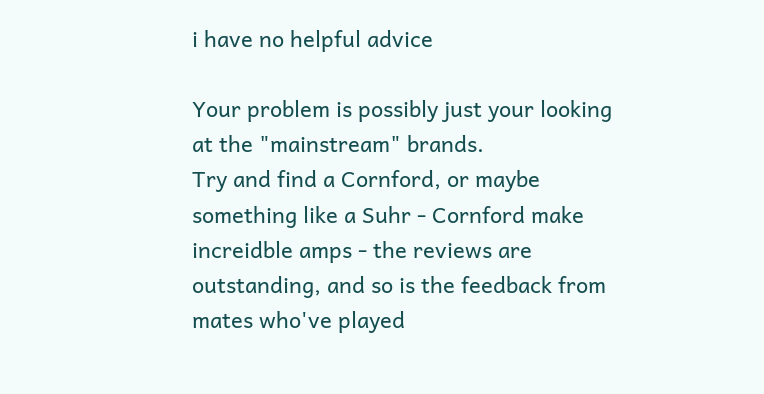i have no helpful advice

Your problem is possibly just your looking at the "mainstream" brands.
Try and find a Cornford, or maybe something like a Suhr - Cornford make increidble amps - the reviews are outstanding, and so is the feedback from mates who've played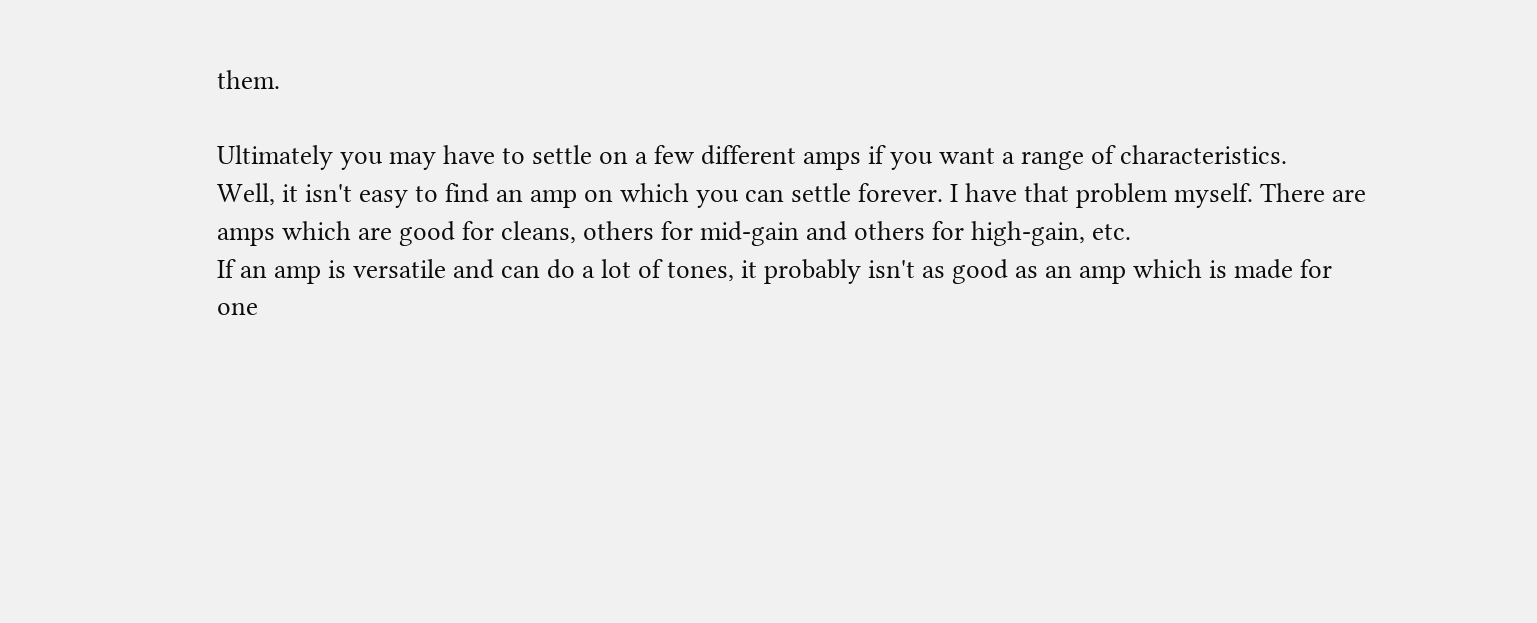them.

Ultimately you may have to settle on a few different amps if you want a range of characteristics.
Well, it isn't easy to find an amp on which you can settle forever. I have that problem myself. There are amps which are good for cleans, others for mid-gain and others for high-gain, etc.
If an amp is versatile and can do a lot of tones, it probably isn't as good as an amp which is made for one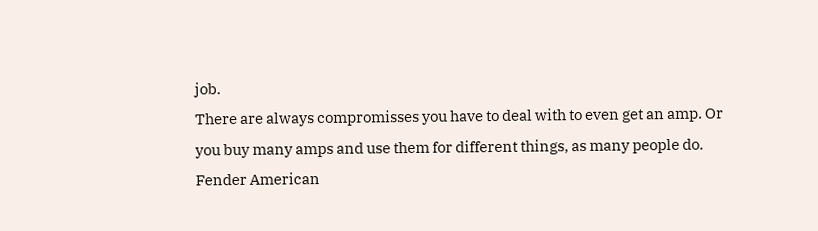job.
There are always compromisses you have to deal with to even get an amp. Or you buy many amps and use them for different things, as many people do.
Fender American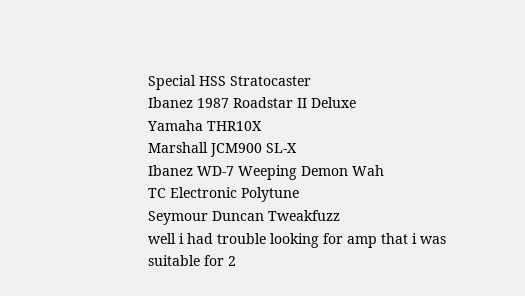Special HSS Stratocaster
Ibanez 1987 Roadstar II Deluxe
Yamaha THR10X
Marshall JCM900 SL-X
Ibanez WD-7 Weeping Demon Wah
TC Electronic Polytune
Seymour Duncan Tweakfuzz
well i had trouble looking for amp that i was suitable for 2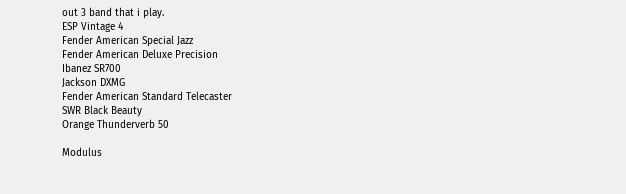out 3 band that i play.
ESP Vintage 4
Fender American Special Jazz
Fender American Deluxe Precision
Ibanez SR700
Jackson DXMG
Fender American Standard Telecaster
SWR Black Beauty
Orange Thunderverb 50

Modulus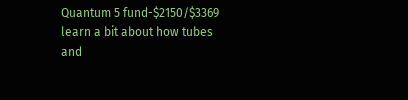Quantum 5 fund-$2150/$3369
learn a bit about how tubes and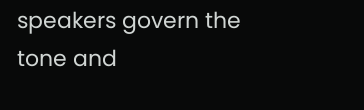speakers govern the tone and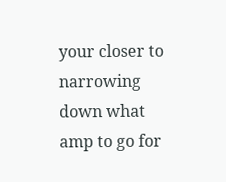your closer to narrowing down what amp to go for